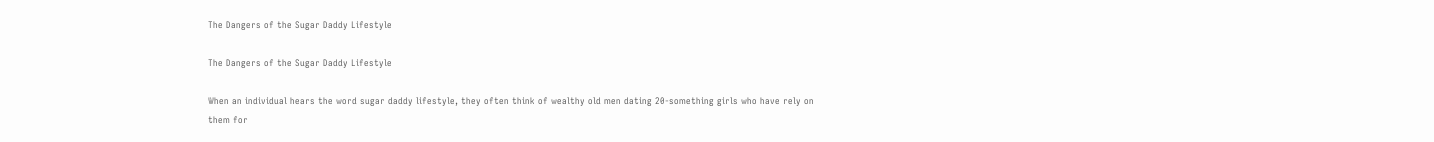The Dangers of the Sugar Daddy Lifestyle

The Dangers of the Sugar Daddy Lifestyle

When an individual hears the word sugar daddy lifestyle, they often think of wealthy old men dating 20-something girls who have rely on them for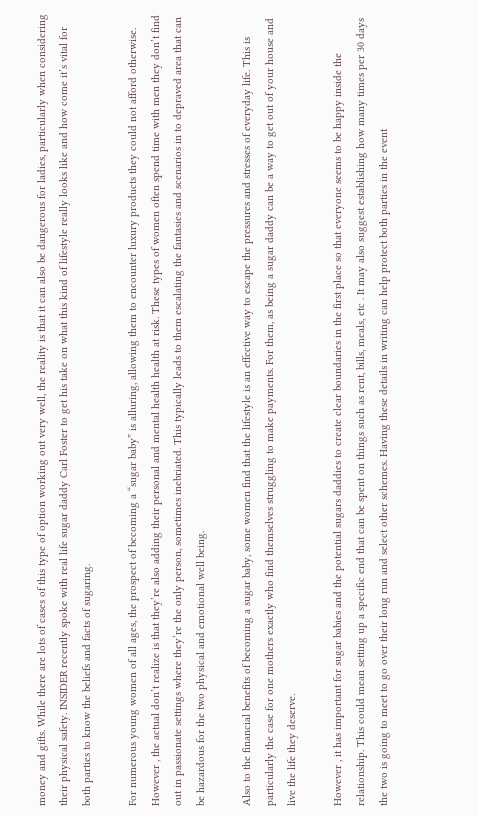money and gifts. While there are lots of cases of this type of option working out very well, the reality is that it can also be dangerous for ladies, particularly when considering their physical safety. INSIDER recently spoke with real life sugar daddy Carl Foster to get his take on what this kind of lifestyle really looks like and how come it’s vital for both parties to know the beliefs and facts of sugaring.

For numerous young women of all ages, the prospect of becoming a “sugar baby” is alluring, allowing them to encounter luxury products they could not afford otherwise. However , the actual don’t realize is that they’re also adding their personal and mental health health at risk. These types of women often spend time with men they don’t find out in passionate settings where they’re the only person, sometimes inebriated. This typically leads to them escalating the fantasies and scenarios in to depraved area that can be hazardous for the two physical and emotional well being.

Also to the financial benefits of becoming a sugar baby, some women find that the lifestyle is an effective way to escape the pressures and stresses of everyday life. This is particularly the case for one mothers exactly who find themselves struggling to make payments. For them, as being a sugar daddy can be a way to get out of your house and live the life they deserve.

However , it has important for sugar babies and the potential sugars daddies to create clear boundaries in the first place so that everyone seems to be happy inside the relationship. This could mean setting up a specific end that can be spent on things such as rent, bills, meals, etc . It may also suggest establishing how many times per 30 days the two is going to meet to go over their long run and select other schemes. Having these details in writing can help protect both parties in the event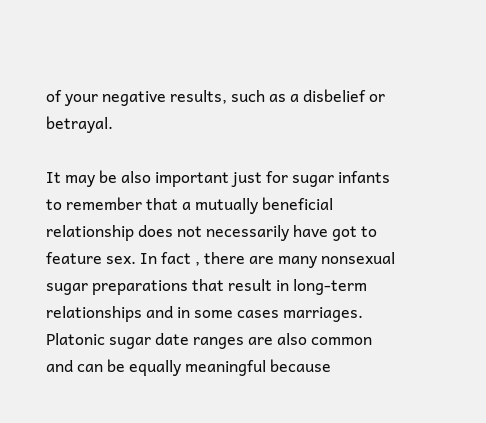of your negative results, such as a disbelief or betrayal.

It may be also important just for sugar infants to remember that a mutually beneficial relationship does not necessarily have got to feature sex. In fact , there are many nonsexual sugar preparations that result in long-term relationships and in some cases marriages. Platonic sugar date ranges are also common and can be equally meaningful because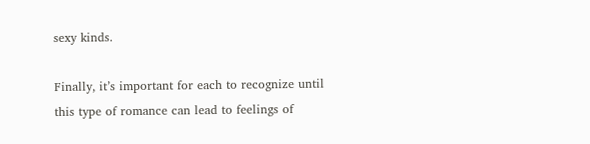sexy kinds.

Finally, it’s important for each to recognize until this type of romance can lead to feelings of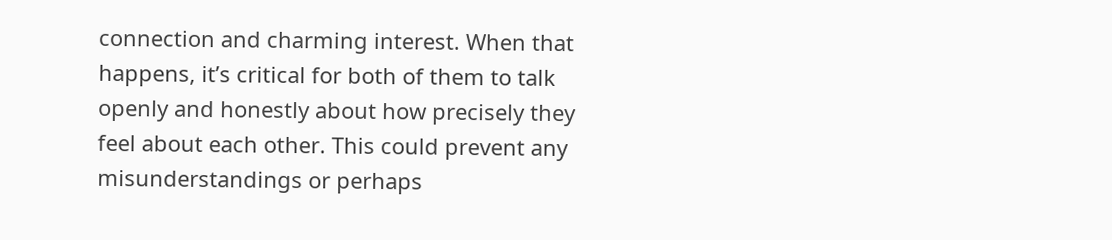connection and charming interest. When that happens, it’s critical for both of them to talk openly and honestly about how precisely they feel about each other. This could prevent any misunderstandings or perhaps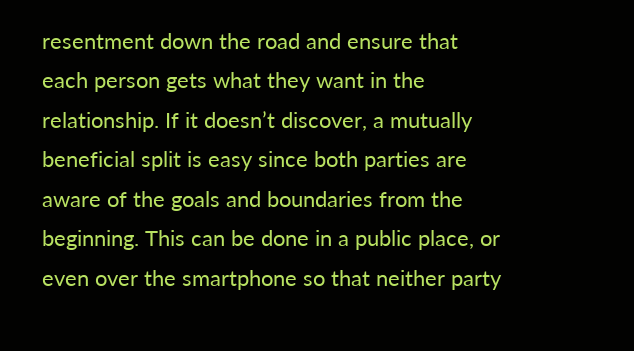resentment down the road and ensure that each person gets what they want in the relationship. If it doesn’t discover, a mutually beneficial split is easy since both parties are aware of the goals and boundaries from the beginning. This can be done in a public place, or even over the smartphone so that neither party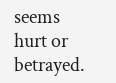seems hurt or betrayed.